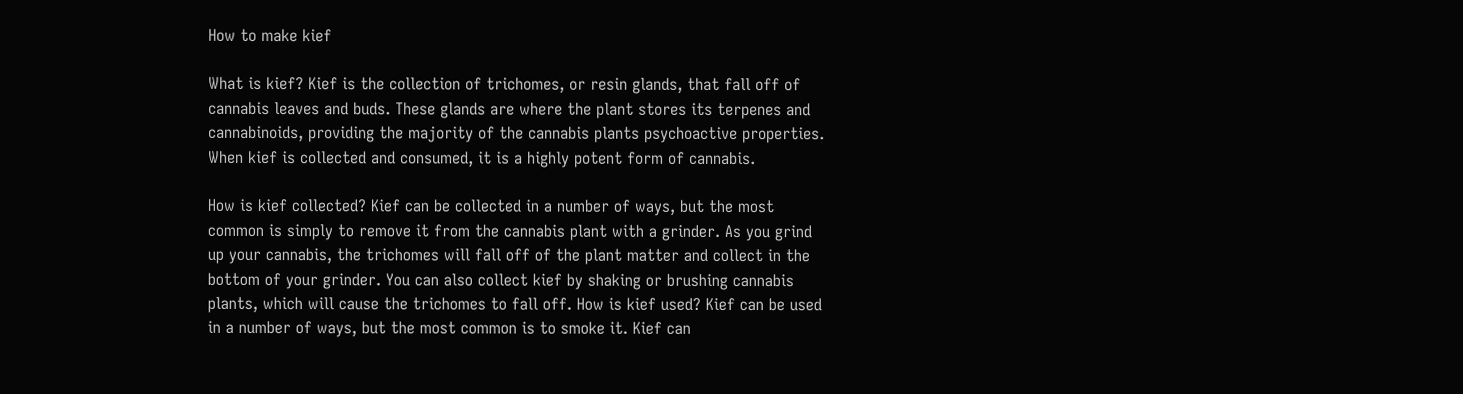How to make kief

What is kief? Kief is the collection of trichomes, or resin glands, that fall off of cannabis leaves and buds. These glands are where the plant stores its terpenes and cannabinoids, providing the majority of the cannabis plants psychoactive properties. When kief is collected and consumed, it is a highly potent form of cannabis.

How is kief collected? Kief can be collected in a number of ways, but the most common is simply to remove it from the cannabis plant with a grinder. As you grind up your cannabis, the trichomes will fall off of the plant matter and collect in the bottom of your grinder. You can also collect kief by shaking or brushing cannabis plants, which will cause the trichomes to fall off. How is kief used? Kief can be used in a number of ways, but the most common is to smoke it. Kief can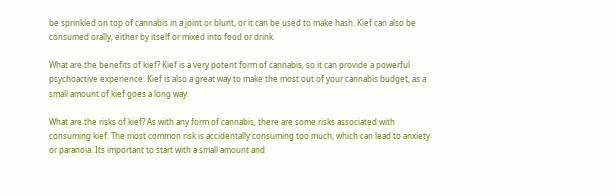be sprinkled on top of cannabis in a joint or blunt, or it can be used to make hash. Kief can also be consumed orally, either by itself or mixed into food or drink.

What are the benefits of kief? Kief is a very potent form of cannabis, so it can provide a powerful psychoactive experience. Kief is also a great way to make the most out of your cannabis budget, as a small amount of kief goes a long way.

What are the risks of kief? As with any form of cannabis, there are some risks associated with consuming kief. The most common risk is accidentally consuming too much, which can lead to anxiety or paranoia. Its important to start with a small amount and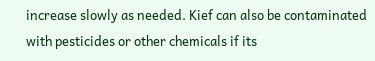increase slowly as needed. Kief can also be contaminated with pesticides or other chemicals if its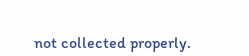not collected properly.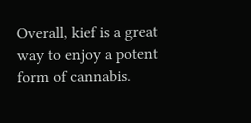Overall, kief is a great way to enjoy a potent form of cannabis.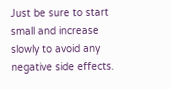Just be sure to start small and increase slowly to avoid any negative side effects.